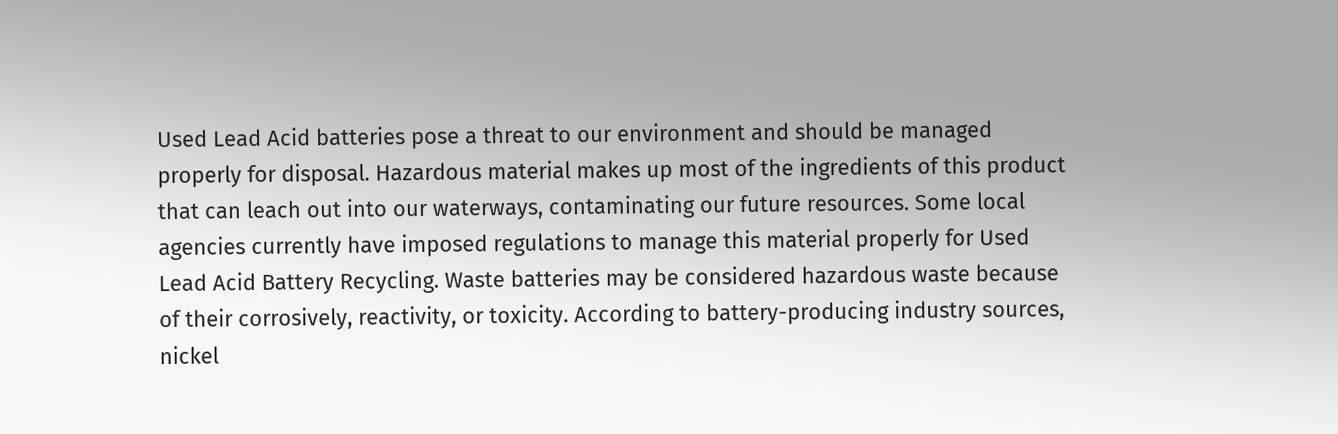Used Lead Acid batteries pose a threat to our environment and should be managed properly for disposal. Hazardous material makes up most of the ingredients of this product that can leach out into our waterways, contaminating our future resources. Some local agencies currently have imposed regulations to manage this material properly for Used Lead Acid Battery Recycling. Waste batteries may be considered hazardous waste because of their corrosively, reactivity, or toxicity. According to battery-producing industry sources, nickel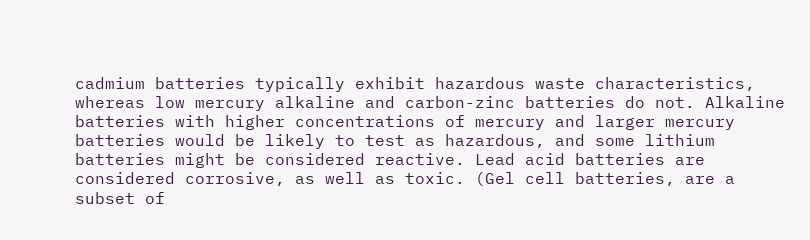cadmium batteries typically exhibit hazardous waste characteristics, whereas low mercury alkaline and carbon-zinc batteries do not. Alkaline batteries with higher concentrations of mercury and larger mercury batteries would be likely to test as hazardous, and some lithium batteries might be considered reactive. Lead acid batteries are considered corrosive, as well as toxic. (Gel cell batteries, are a subset of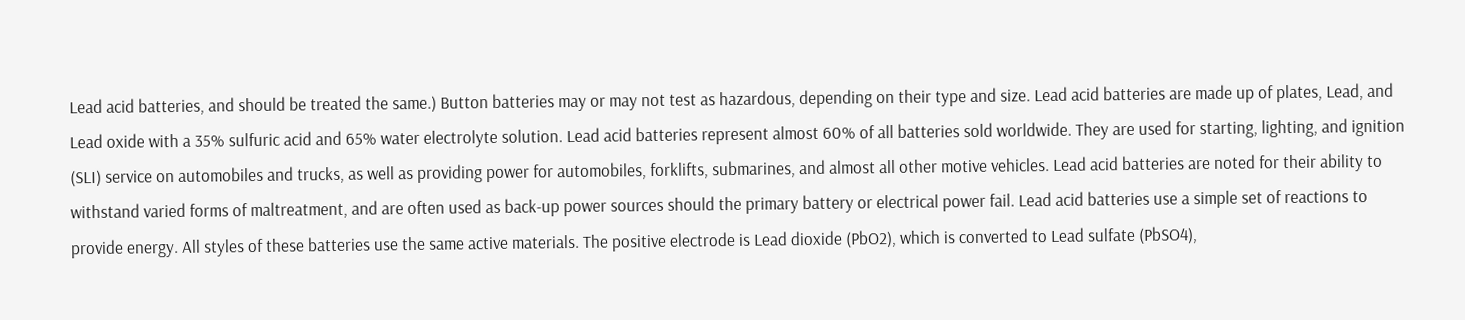Lead acid batteries, and should be treated the same.) Button batteries may or may not test as hazardous, depending on their type and size. Lead acid batteries are made up of plates, Lead, and Lead oxide with a 35% sulfuric acid and 65% water electrolyte solution. Lead acid batteries represent almost 60% of all batteries sold worldwide. They are used for starting, lighting, and ignition (SLI) service on automobiles and trucks, as well as providing power for automobiles, forklifts, submarines, and almost all other motive vehicles. Lead acid batteries are noted for their ability to withstand varied forms of maltreatment, and are often used as back-up power sources should the primary battery or electrical power fail. Lead acid batteries use a simple set of reactions to provide energy. All styles of these batteries use the same active materials. The positive electrode is Lead dioxide (PbO2), which is converted to Lead sulfate (PbSO4),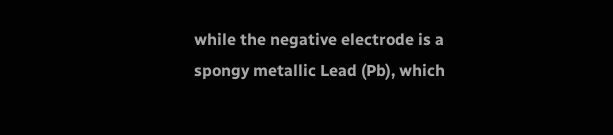while the negative electrode is a spongy metallic Lead (Pb), which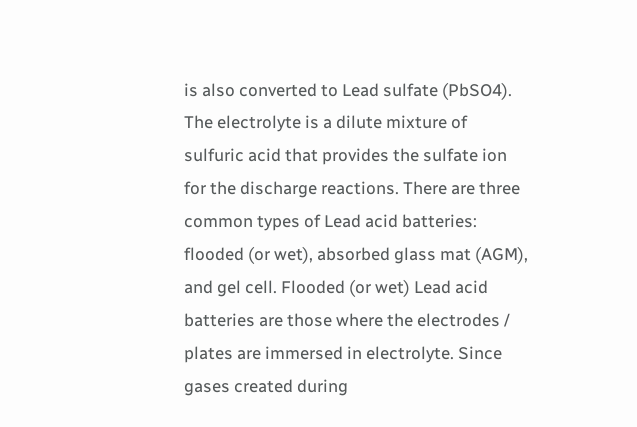is also converted to Lead sulfate (PbSO4). The electrolyte is a dilute mixture of sulfuric acid that provides the sulfate ion for the discharge reactions. There are three common types of Lead acid batteries: flooded (or wet), absorbed glass mat (AGM), and gel cell. Flooded (or wet) Lead acid batteries are those where the electrodes / plates are immersed in electrolyte. Since gases created during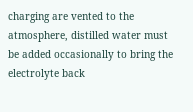charging are vented to the atmosphere, distilled water must be added occasionally to bring the electrolyte back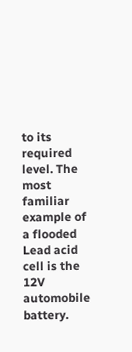to its required level. The most familiar example of a flooded Lead acid cell is the 12V automobile battery.